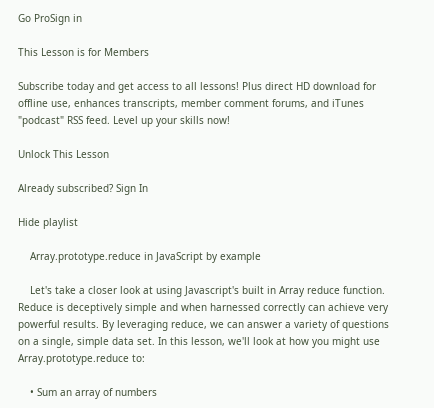Go ProSign in

This Lesson is for Members

Subscribe today and get access to all lessons! Plus direct HD download for offline use, enhances transcripts, member comment forums, and iTunes "podcast" RSS feed. Level up your skills now!

Unlock This Lesson

Already subscribed? Sign In

Hide playlist

    Array.prototype.reduce in JavaScript by example

    Let's take a closer look at using Javascript's built in Array reduce function. Reduce is deceptively simple and when harnessed correctly can achieve very powerful results. By leveraging reduce, we can answer a variety of questions on a single, simple data set. In this lesson, we'll look at how you might use Array.prototype.reduce to:

    • Sum an array of numbers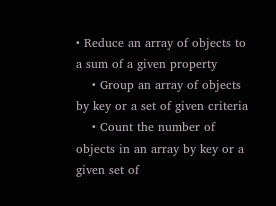• Reduce an array of objects to a sum of a given property
    • Group an array of objects by key or a set of given criteria
    • Count the number of objects in an array by key or a given set of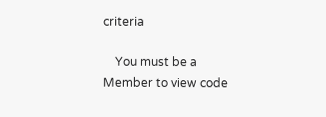criteria

    You must be a Member to view code